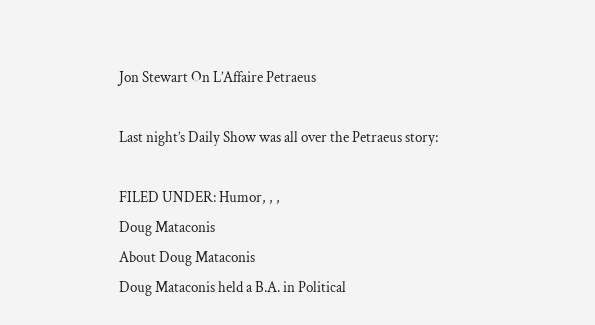Jon Stewart On L’Affaire Petraeus

Last night’s Daily Show was all over the Petraeus story:

FILED UNDER: Humor, , ,
Doug Mataconis
About Doug Mataconis
Doug Mataconis held a B.A. in Political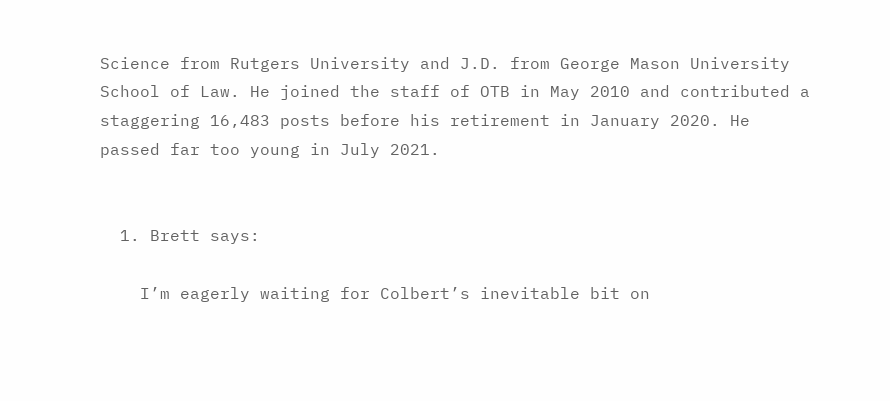Science from Rutgers University and J.D. from George Mason University School of Law. He joined the staff of OTB in May 2010 and contributed a staggering 16,483 posts before his retirement in January 2020. He passed far too young in July 2021.


  1. Brett says:

    I’m eagerly waiting for Colbert’s inevitable bit on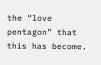the “love pentagon” that this has become.